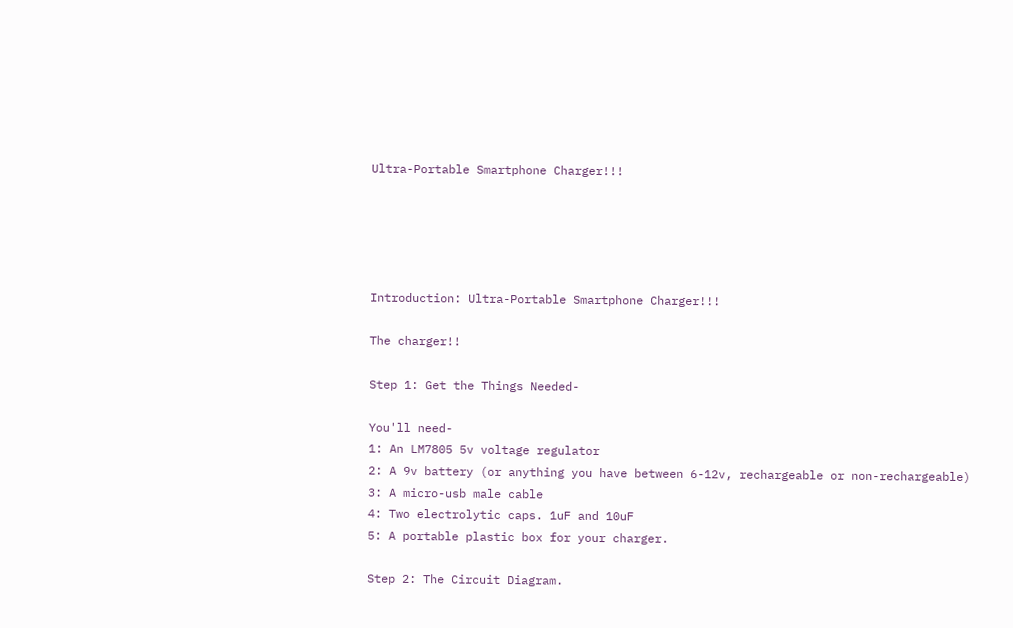Ultra-Portable Smartphone Charger!!!





Introduction: Ultra-Portable Smartphone Charger!!!

The charger!!

Step 1: Get the Things Needed-

You'll need-
1: An LM7805 5v voltage regulator
2: A 9v battery (or anything you have between 6-12v, rechargeable or non-rechargeable)
3: A micro-usb male cable
4: Two electrolytic caps. 1uF and 10uF
5: A portable plastic box for your charger.

Step 2: The Circuit Diagram.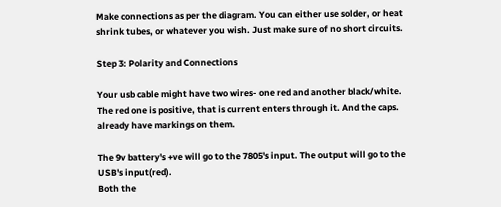Make connections as per the diagram. You can either use solder, or heat shrink tubes, or whatever you wish. Just make sure of no short circuits.

Step 3: Polarity and Connections

Your usb cable might have two wires- one red and another black/white. The red one is positive, that is current enters through it. And the caps. already have markings on them.

The 9v battery's +ve will go to the 7805's input. The output will go to the USB's input(red).
Both the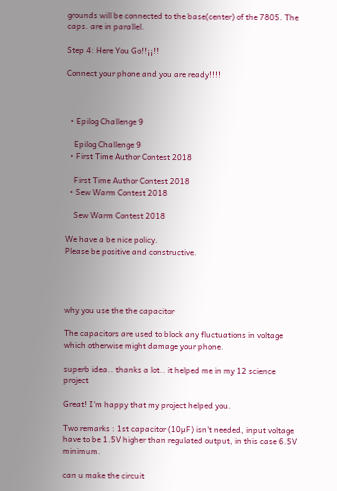grounds will be connected to the base(center) of the 7805. The caps. are in parallel.

Step 4: Here You Go!!¡¡!!

Connect your phone and you are ready!!!!



  • Epilog Challenge 9

    Epilog Challenge 9
  • First Time Author Contest 2018

    First Time Author Contest 2018
  • Sew Warm Contest 2018

    Sew Warm Contest 2018

We have a be nice policy.
Please be positive and constructive.




why you use the the capacitor

The capacitors are used to block any fluctuations in voltage which otherwise might damage your phone.

superb idea.. thanks a lot.. it helped me in my 12 science project

Great! I'm happy that my project helped you.

Two remarks : 1st capacitor (10µF) isn't needed, input voltage have to be 1.5V higher than regulated output, in this case 6.5V minimum.

can u make the circuit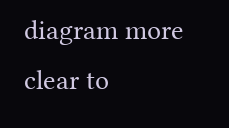diagram more clear to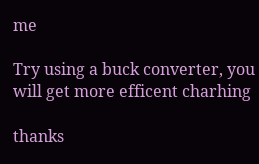me

Try using a buck converter, you will get more efficent charhing

thanks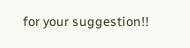for your suggestion!!